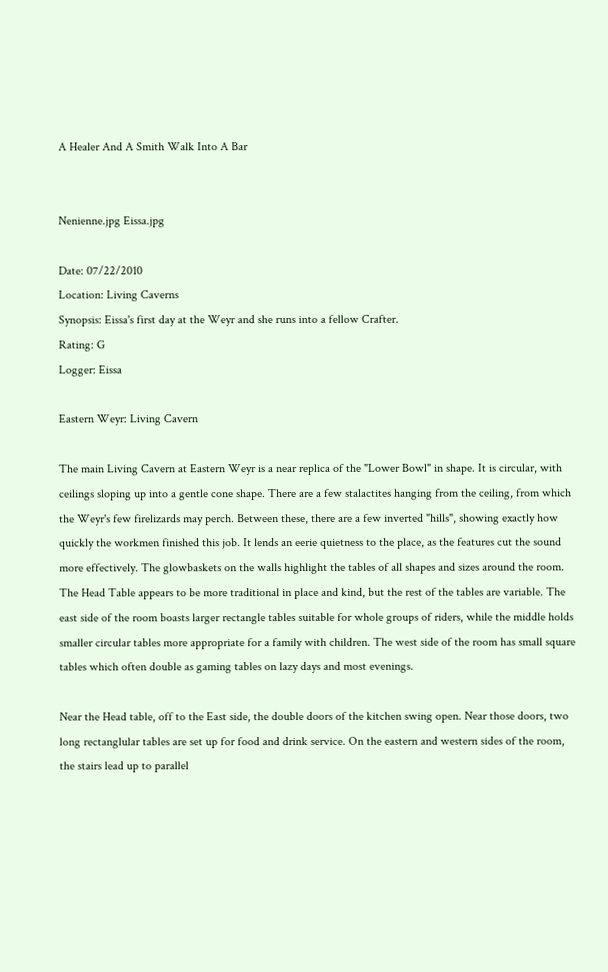A Healer And A Smith Walk Into A Bar


Nenienne.jpg Eissa.jpg

Date: 07/22/2010
Location: Living Caverns
Synopsis: Eissa's first day at the Weyr and she runs into a fellow Crafter.
Rating: G
Logger: Eissa

Eastern Weyr: Living Cavern

The main Living Cavern at Eastern Weyr is a near replica of the "Lower Bowl" in shape. It is circular, with ceilings sloping up into a gentle cone shape. There are a few stalactites hanging from the ceiling, from which the Weyr's few firelizards may perch. Between these, there are a few inverted "hills", showing exactly how quickly the workmen finished this job. It lends an eerie quietness to the place, as the features cut the sound more effectively. The glowbaskets on the walls highlight the tables of all shapes and sizes around the room. The Head Table appears to be more traditional in place and kind, but the rest of the tables are variable. The east side of the room boasts larger rectangle tables suitable for whole groups of riders, while the middle holds smaller circular tables more appropriate for a family with children. The west side of the room has small square tables which often double as gaming tables on lazy days and most evenings.

Near the Head table, off to the East side, the double doors of the kitchen swing open. Near those doors, two long rectanglular tables are set up for food and drink service. On the eastern and western sides of the room, the stairs lead up to parallel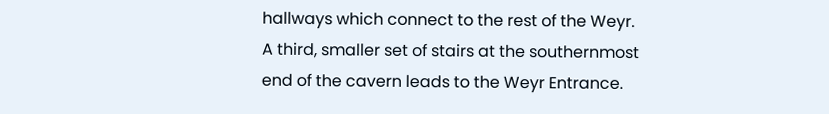hallways which connect to the rest of the Weyr. A third, smaller set of stairs at the southernmost end of the cavern leads to the Weyr Entrance.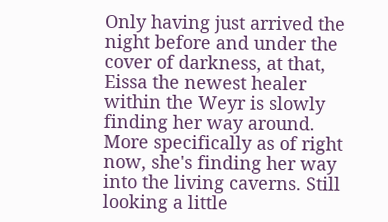Only having just arrived the night before and under the cover of darkness, at that, Eissa the newest healer within the Weyr is slowly finding her way around. More specifically as of right now, she's finding her way into the living caverns. Still looking a little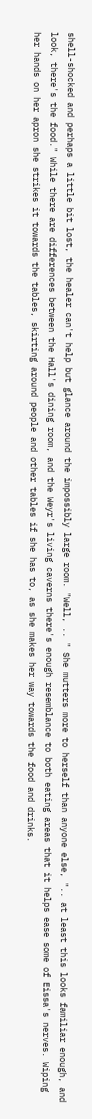shell-shocked and perhaps a little bit lost, the healer can't help but glance around the impossibly large room. "Well, .. " She mutters more to herself than anyone else, ".. at least this looks familiar enough, and look, there's the food." While there are differences between the Hall's dining room, and the Weyr's living caverns there's enough resemblance to both eating areas that it helps ease some of Eissa's nerves. Wiping her hands on her apron she strikes it towards the tables, skirting around people and other tables if she has to, as she makes her way towards the food and drinks.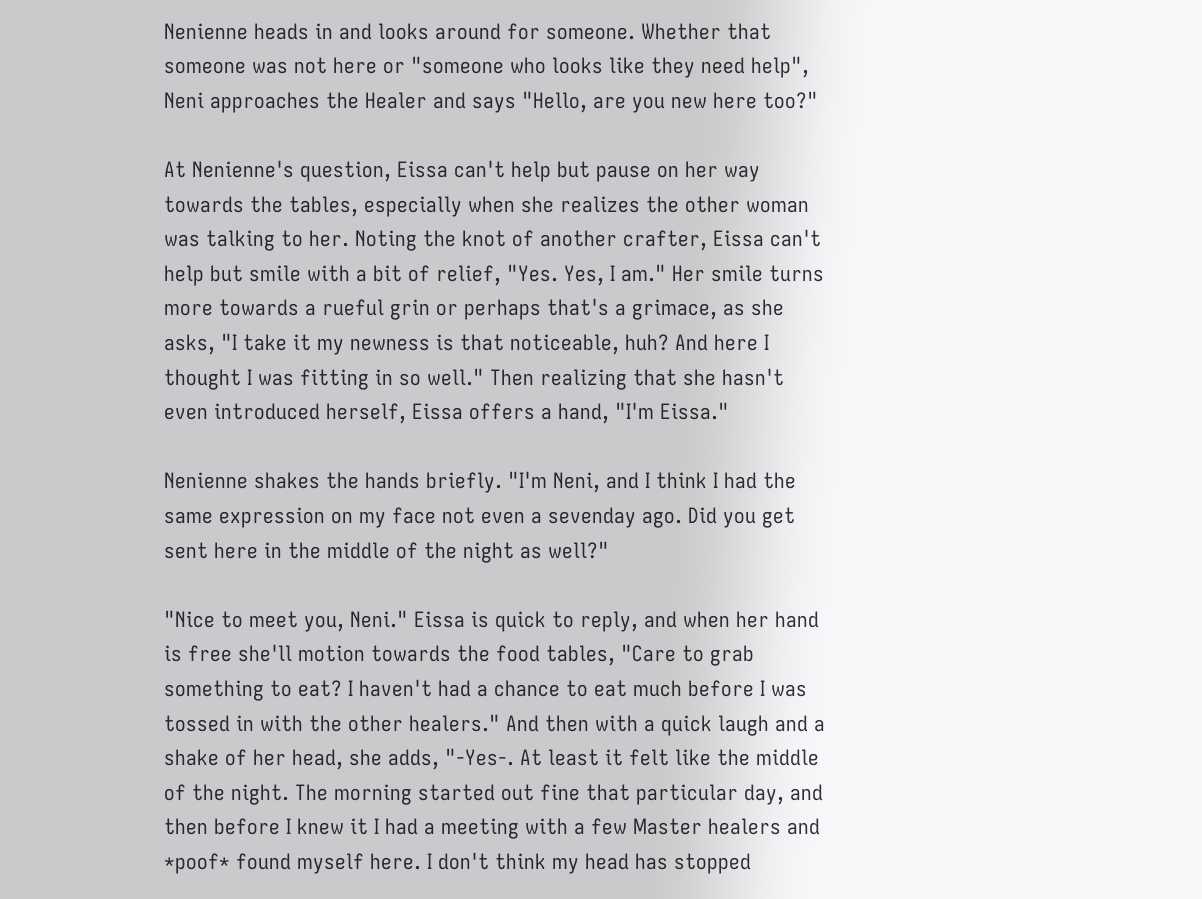Nenienne heads in and looks around for someone. Whether that someone was not here or "someone who looks like they need help", Neni approaches the Healer and says "Hello, are you new here too?"

At Nenienne's question, Eissa can't help but pause on her way towards the tables, especially when she realizes the other woman was talking to her. Noting the knot of another crafter, Eissa can't help but smile with a bit of relief, "Yes. Yes, I am." Her smile turns more towards a rueful grin or perhaps that's a grimace, as she asks, "I take it my newness is that noticeable, huh? And here I thought I was fitting in so well." Then realizing that she hasn't even introduced herself, Eissa offers a hand, "I'm Eissa."

Nenienne shakes the hands briefly. "I'm Neni, and I think I had the same expression on my face not even a sevenday ago. Did you get sent here in the middle of the night as well?"

"Nice to meet you, Neni." Eissa is quick to reply, and when her hand is free she'll motion towards the food tables, "Care to grab something to eat? I haven't had a chance to eat much before I was tossed in with the other healers." And then with a quick laugh and a shake of her head, she adds, "-Yes-. At least it felt like the middle of the night. The morning started out fine that particular day, and then before I knew it I had a meeting with a few Master healers and *poof* found myself here. I don't think my head has stopped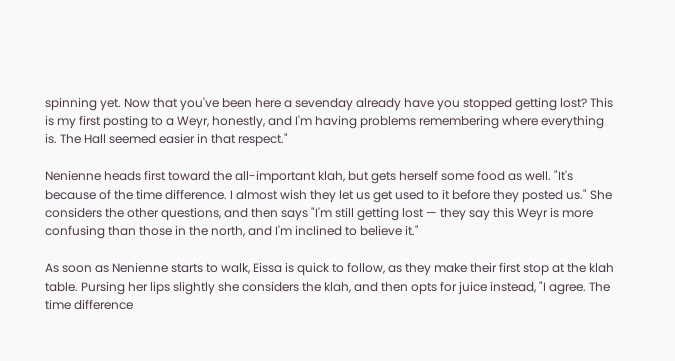spinning yet. Now that you've been here a sevenday already have you stopped getting lost? This is my first posting to a Weyr, honestly, and I'm having problems remembering where everything is. The Hall seemed easier in that respect."

Nenienne heads first toward the all-important klah, but gets herself some food as well. "It's because of the time difference. I almost wish they let us get used to it before they posted us." She considers the other questions, and then says "I'm still getting lost — they say this Weyr is more confusing than those in the north, and I'm inclined to believe it."

As soon as Nenienne starts to walk, Eissa is quick to follow, as they make their first stop at the klah table. Pursing her lips slightly she considers the klah, and then opts for juice instead, "I agree. The time difference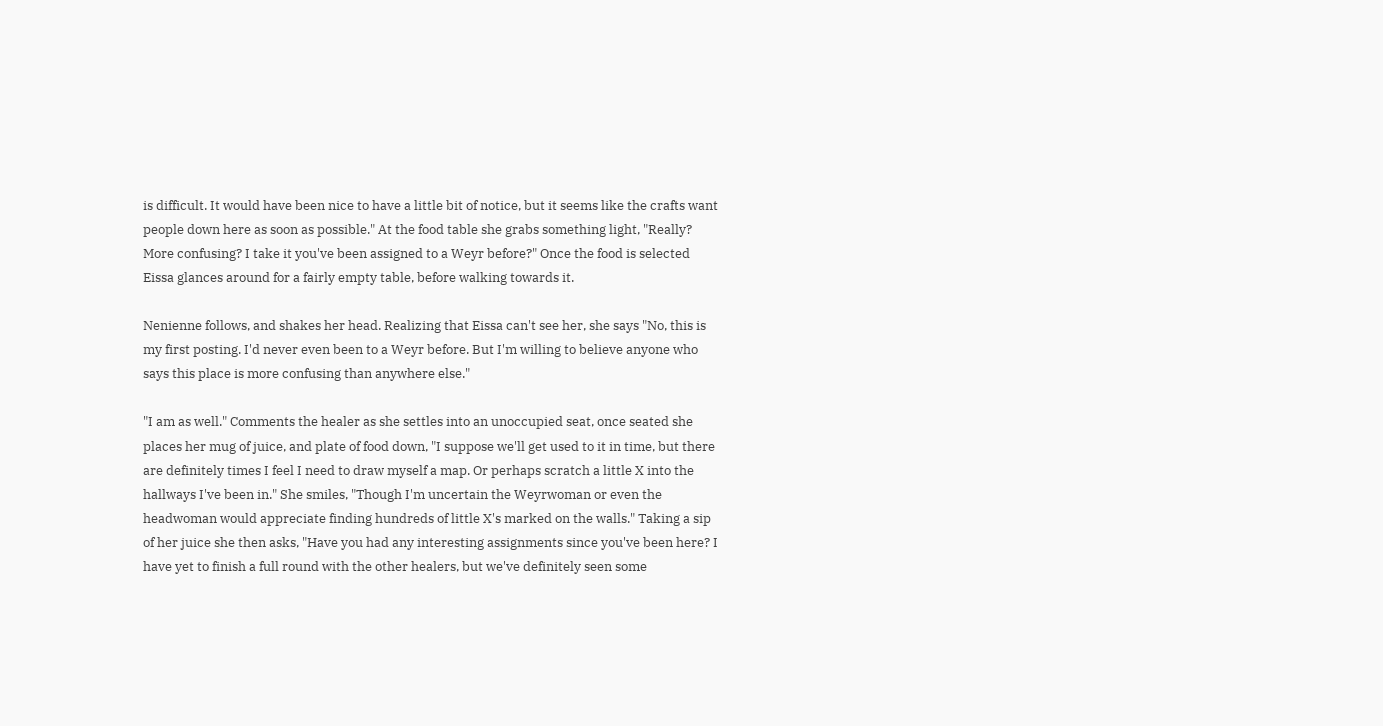is difficult. It would have been nice to have a little bit of notice, but it seems like the crafts want people down here as soon as possible." At the food table she grabs something light, "Really? More confusing? I take it you've been assigned to a Weyr before?" Once the food is selected Eissa glances around for a fairly empty table, before walking towards it.

Nenienne follows, and shakes her head. Realizing that Eissa can't see her, she says "No, this is my first posting. I'd never even been to a Weyr before. But I'm willing to believe anyone who says this place is more confusing than anywhere else."

"I am as well." Comments the healer as she settles into an unoccupied seat, once seated she places her mug of juice, and plate of food down, "I suppose we'll get used to it in time, but there are definitely times I feel I need to draw myself a map. Or perhaps scratch a little X into the hallways I've been in." She smiles, "Though I'm uncertain the Weyrwoman or even the headwoman would appreciate finding hundreds of little X's marked on the walls." Taking a sip of her juice she then asks, "Have you had any interesting assignments since you've been here? I have yet to finish a full round with the other healers, but we've definitely seen some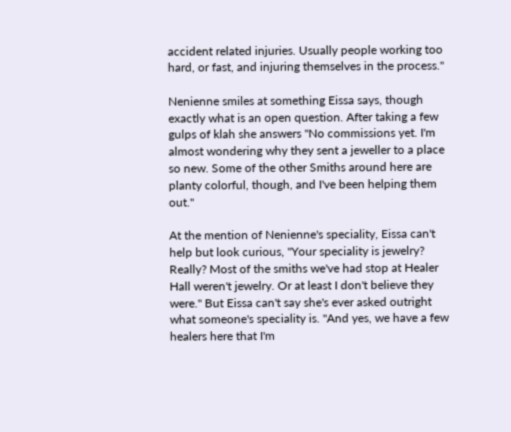accident related injuries. Usually people working too hard, or fast, and injuring themselves in the process."

Nenienne smiles at something Eissa says, though exactly what is an open question. After taking a few gulps of klah she answers "No commissions yet. I'm almost wondering why they sent a jeweller to a place so new. Some of the other Smiths around here are planty colorful, though, and I've been helping them out."

At the mention of Nenienne's speciality, Eissa can't help but look curious, "Your speciality is jewelry? Really? Most of the smiths we've had stop at Healer Hall weren't jewelry. Or at least I don't believe they were." But Eissa can't say she's ever asked outright what someone's speciality is. "And yes, we have a few healers here that I'm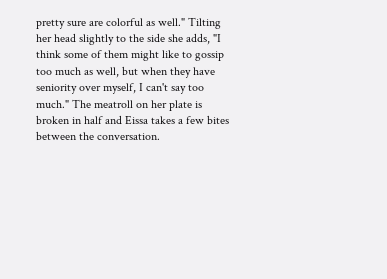pretty sure are colorful as well." Tilting her head slightly to the side she adds, "I think some of them might like to gossip too much as well, but when they have seniority over myself, I can't say too much." The meatroll on her plate is broken in half and Eissa takes a few bites between the conversation.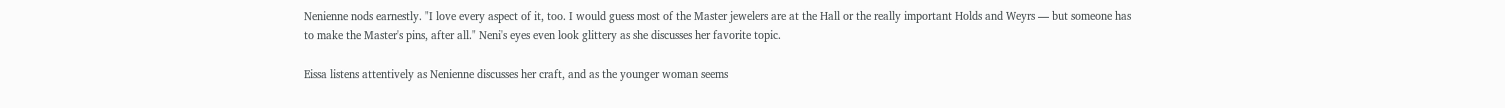Nenienne nods earnestly. "I love every aspect of it, too. I would guess most of the Master jewelers are at the Hall or the really important Holds and Weyrs — but someone has to make the Master's pins, after all." Neni's eyes even look glittery as she discusses her favorite topic.

Eissa listens attentively as Nenienne discusses her craft, and as the younger woman seems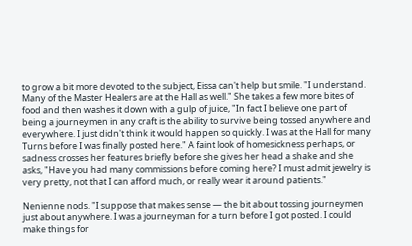to grow a bit more devoted to the subject, Eissa can't help but smile. "I understand. Many of the Master Healers are at the Hall as well." She takes a few more bites of food and then washes it down with a gulp of juice, "In fact I believe one part of being a journeymen in any craft is the ability to survive being tossed anywhere and everywhere. I just didn't think it would happen so quickly. I was at the Hall for many Turns before I was finally posted here." A faint look of homesickness perhaps, or sadness crosses her features briefly before she gives her head a shake and she asks, "Have you had many commissions before coming here? I must admit jewelry is very pretty, not that I can afford much, or really wear it around patients."

Nenienne nods. "I suppose that makes sense — the bit about tossing journeymen just about anywhere. I was a journeyman for a turn before I got posted. I could make things for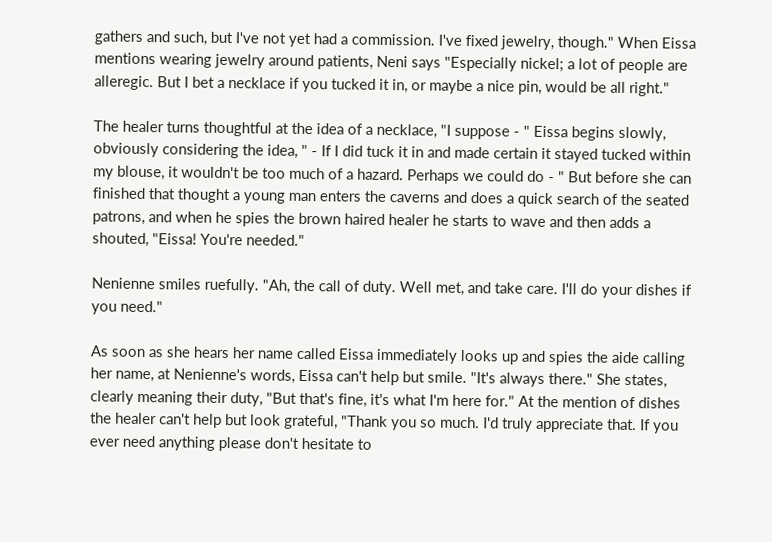gathers and such, but I've not yet had a commission. I've fixed jewelry, though." When Eissa mentions wearing jewelry around patients, Neni says "Especially nickel; a lot of people are alleregic. But I bet a necklace if you tucked it in, or maybe a nice pin, would be all right."

The healer turns thoughtful at the idea of a necklace, "I suppose - " Eissa begins slowly, obviously considering the idea, " - If I did tuck it in and made certain it stayed tucked within my blouse, it wouldn't be too much of a hazard. Perhaps we could do - " But before she can finished that thought a young man enters the caverns and does a quick search of the seated patrons, and when he spies the brown haired healer he starts to wave and then adds a shouted, "Eissa! You're needed."

Nenienne smiles ruefully. "Ah, the call of duty. Well met, and take care. I'll do your dishes if you need."

As soon as she hears her name called Eissa immediately looks up and spies the aide calling her name, at Nenienne's words, Eissa can't help but smile. "It's always there." She states, clearly meaning their duty, "But that's fine, it's what I'm here for." At the mention of dishes the healer can't help but look grateful, "Thank you so much. I'd truly appreciate that. If you ever need anything please don't hesitate to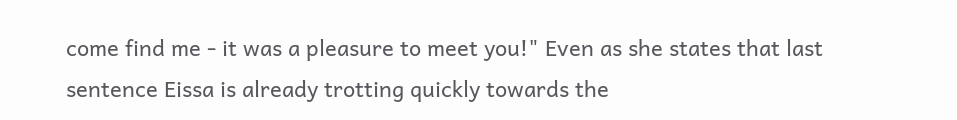come find me - it was a pleasure to meet you!" Even as she states that last sentence Eissa is already trotting quickly towards the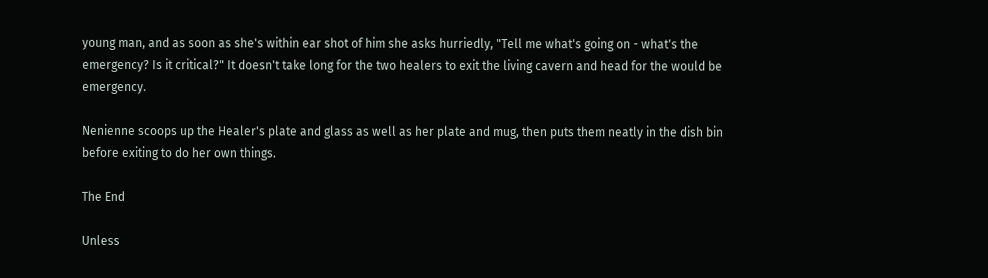young man, and as soon as she's within ear shot of him she asks hurriedly, "Tell me what's going on - what's the emergency? Is it critical?" It doesn't take long for the two healers to exit the living cavern and head for the would be emergency.

Nenienne scoops up the Healer's plate and glass as well as her plate and mug, then puts them neatly in the dish bin before exiting to do her own things.

The End

Unless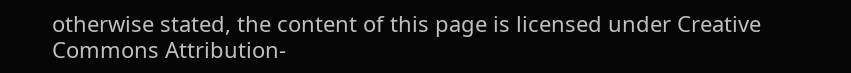otherwise stated, the content of this page is licensed under Creative Commons Attribution-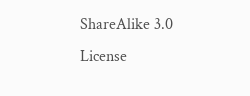ShareAlike 3.0 License